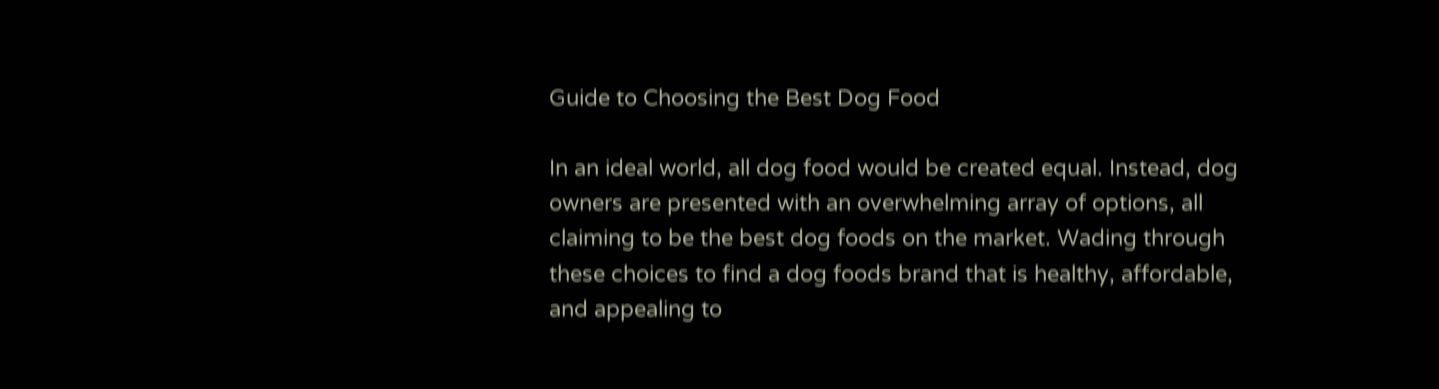Guide to Choosing the Best Dog Food

In an ideal world, all dog food would be created equal. Instead, dog owners are presented with an overwhelming array of options, all claiming to be the best dog foods on the market. Wading through these choices to find a dog foods brand that is healthy, affordable, and appealing to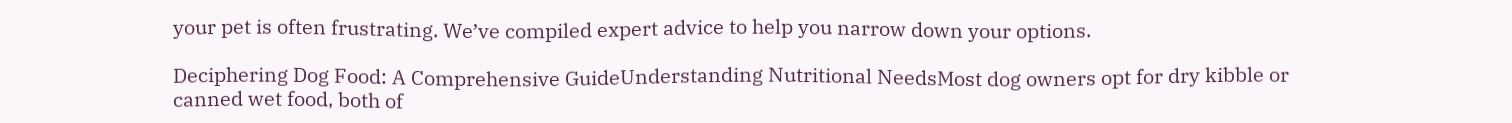your pet is often frustrating. We’ve compiled expert advice to help you narrow down your options.

Deciphering Dog Food: A Comprehensive GuideUnderstanding Nutritional NeedsMost dog owners opt for dry kibble or canned wet food, both of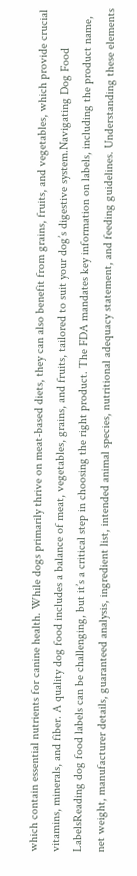which contain essential nutrients for canine health. While dogs primarily thrive on meat-based diets, they can also benefit from grains, fruits, and vegetables, which provide crucial vitamins, minerals, and fiber. A quality dog food includes a balance of meat, vegetables, grains, and fruits, tailored to suit your dog’s digestive system.Navigating Dog Food LabelsReading dog food labels can be challenging, but it’s a critical step in choosing the right product. The FDA mandates key information on labels, including the product name, net weight, manufacturer details, guaranteed analysis, ingredient list, intended animal species, nutritional adequacy statement, and feeding guidelines. Understanding these elements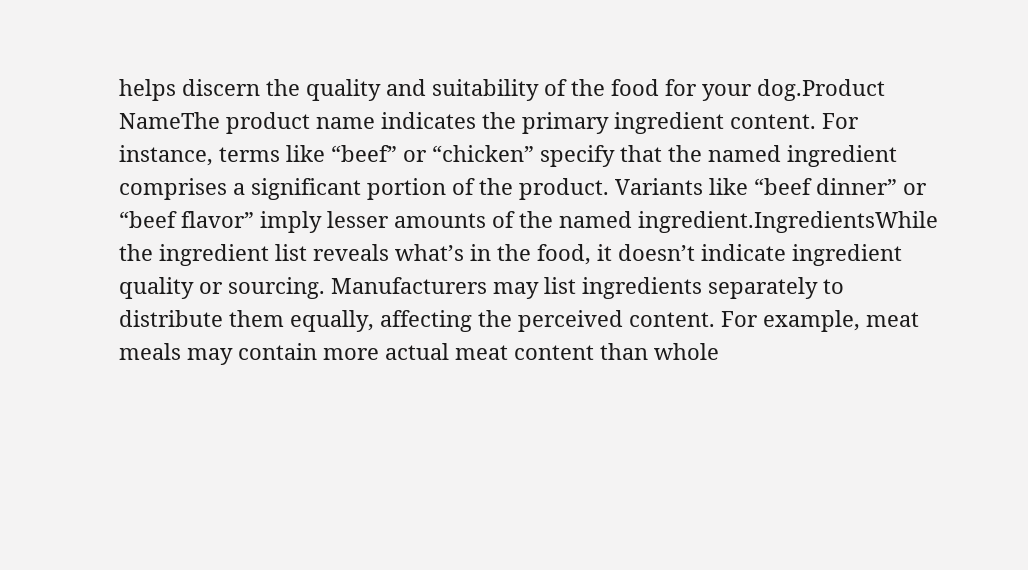helps discern the quality and suitability of the food for your dog.Product NameThe product name indicates the primary ingredient content. For instance, terms like “beef” or “chicken” specify that the named ingredient comprises a significant portion of the product. Variants like “beef dinner” or “beef flavor” imply lesser amounts of the named ingredient.IngredientsWhile the ingredient list reveals what’s in the food, it doesn’t indicate ingredient quality or sourcing. Manufacturers may list ingredients separately to distribute them equally, affecting the perceived content. For example, meat meals may contain more actual meat content than whole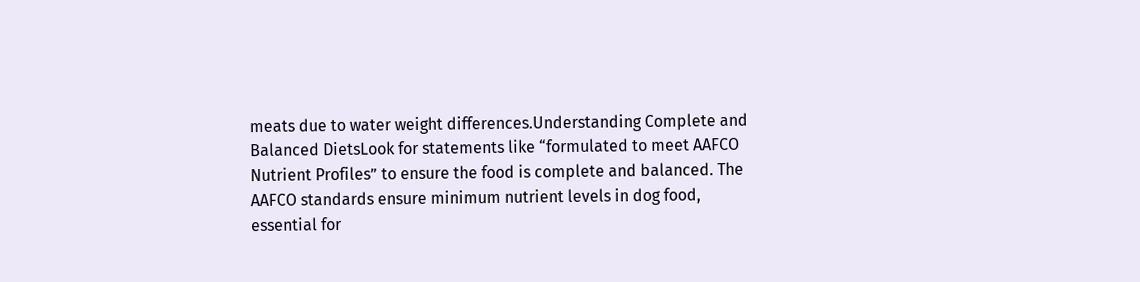meats due to water weight differences.Understanding Complete and Balanced DietsLook for statements like “formulated to meet AAFCO Nutrient Profiles” to ensure the food is complete and balanced. The AAFCO standards ensure minimum nutrient levels in dog food, essential for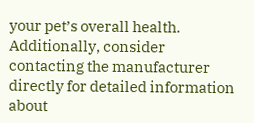your pet’s overall health. Additionally, consider contacting the manufacturer directly for detailed information about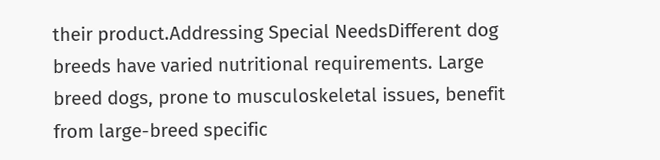their product.Addressing Special NeedsDifferent dog breeds have varied nutritional requirements. Large breed dogs, prone to musculoskeletal issues, benefit from large-breed specific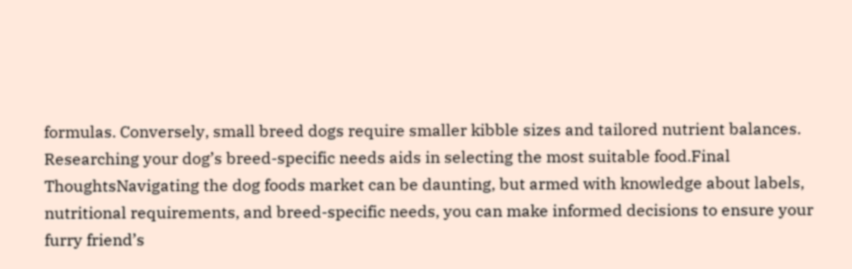formulas. Conversely, small breed dogs require smaller kibble sizes and tailored nutrient balances. Researching your dog’s breed-specific needs aids in selecting the most suitable food.Final ThoughtsNavigating the dog foods market can be daunting, but armed with knowledge about labels, nutritional requirements, and breed-specific needs, you can make informed decisions to ensure your furry friend’s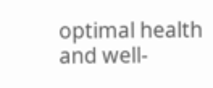optimal health and well-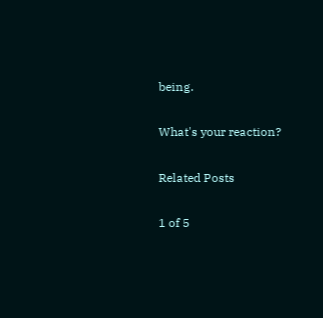being.

What's your reaction?

Related Posts

1 of 5